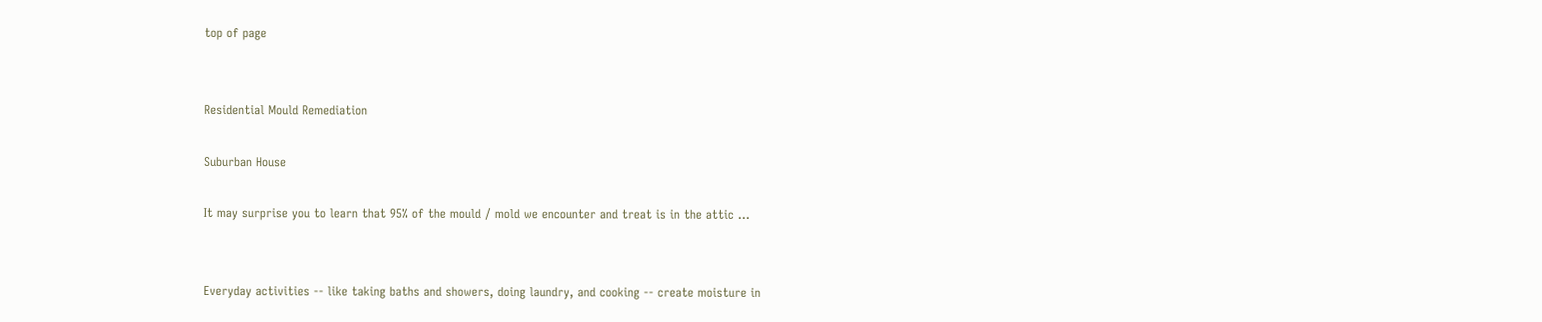top of page


Residential Mould Remediation

Suburban House

It may surprise you to learn that 95% of the mould / mold we encounter and treat is in the attic ...


Everyday activities -- like taking baths and showers, doing laundry, and cooking -- create moisture in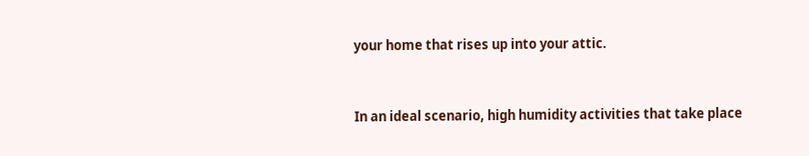your home that rises up into your attic.


In an ideal scenario, high humidity activities that take place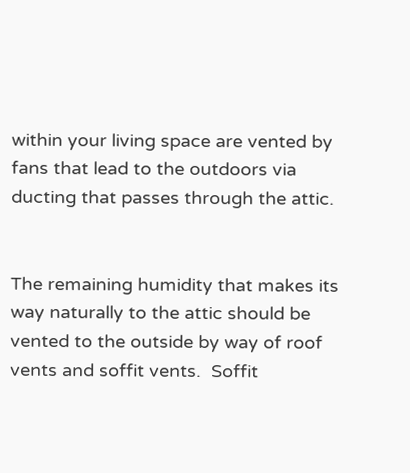within your living space are vented by fans that lead to the outdoors via ducting that passes through the attic.


The remaining humidity that makes its way naturally to the attic should be vented to the outside by way of roof vents and soffit vents.  Soffit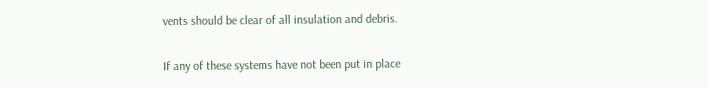vents should be clear of all insulation and debris.


If any of these systems have not been put in place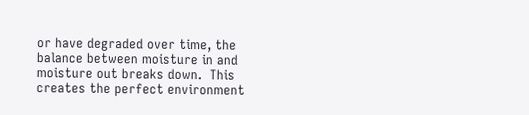or have degraded over time, the balance between moisture in and moisture out breaks down.  This creates the perfect environment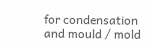for condensation and mould / mold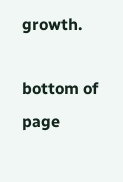growth.

bottom of page